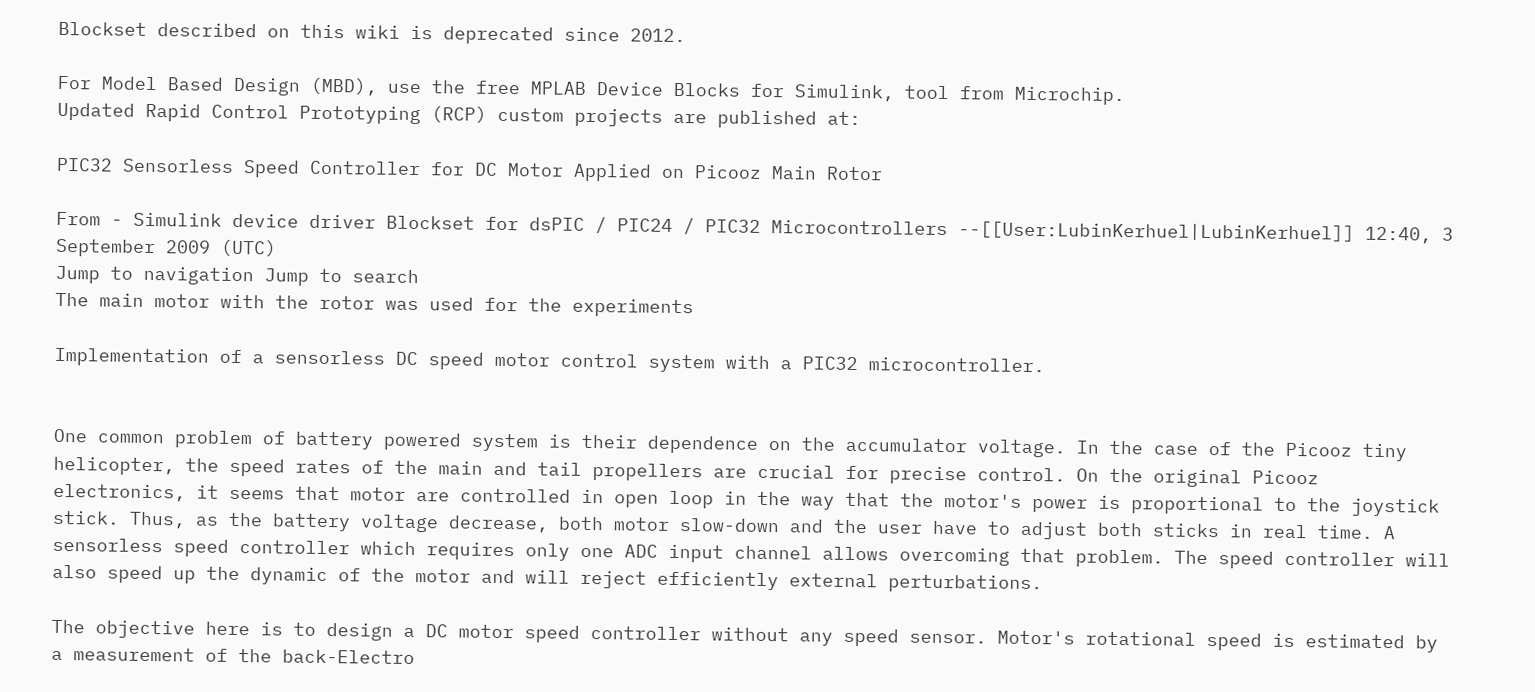Blockset described on this wiki is deprecated since 2012.

For Model Based Design (MBD), use the free MPLAB Device Blocks for Simulink, tool from Microchip.
Updated Rapid Control Prototyping (RCP) custom projects are published at:

PIC32 Sensorless Speed Controller for DC Motor Applied on Picooz Main Rotor

From - Simulink device driver Blockset for dsPIC / PIC24 / PIC32 Microcontrollers --[[User:LubinKerhuel|LubinKerhuel]] 12:40, 3 September 2009 (UTC)
Jump to navigation Jump to search
The main motor with the rotor was used for the experiments

Implementation of a sensorless DC speed motor control system with a PIC32 microcontroller.


One common problem of battery powered system is their dependence on the accumulator voltage. In the case of the Picooz tiny helicopter, the speed rates of the main and tail propellers are crucial for precise control. On the original Picooz electronics, it seems that motor are controlled in open loop in the way that the motor's power is proportional to the joystick stick. Thus, as the battery voltage decrease, both motor slow-down and the user have to adjust both sticks in real time. A sensorless speed controller which requires only one ADC input channel allows overcoming that problem. The speed controller will also speed up the dynamic of the motor and will reject efficiently external perturbations.

The objective here is to design a DC motor speed controller without any speed sensor. Motor's rotational speed is estimated by a measurement of the back-Electro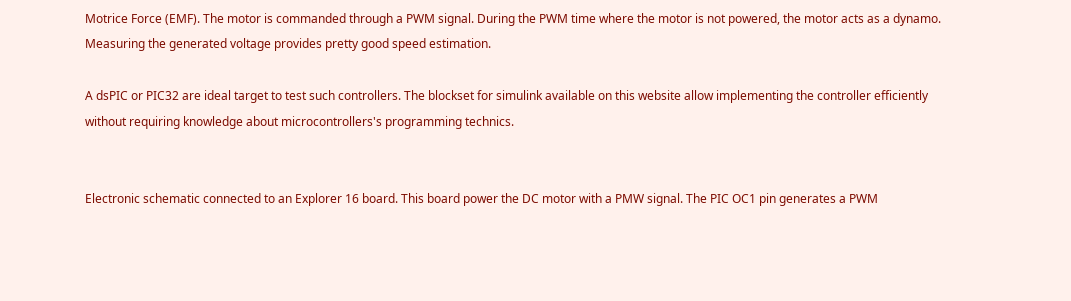Motrice Force (EMF). The motor is commanded through a PWM signal. During the PWM time where the motor is not powered, the motor acts as a dynamo. Measuring the generated voltage provides pretty good speed estimation.

A dsPIC or PIC32 are ideal target to test such controllers. The blockset for simulink available on this website allow implementing the controller efficiently without requiring knowledge about microcontrollers's programming technics.


Electronic schematic connected to an Explorer 16 board. This board power the DC motor with a PMW signal. The PIC OC1 pin generates a PWM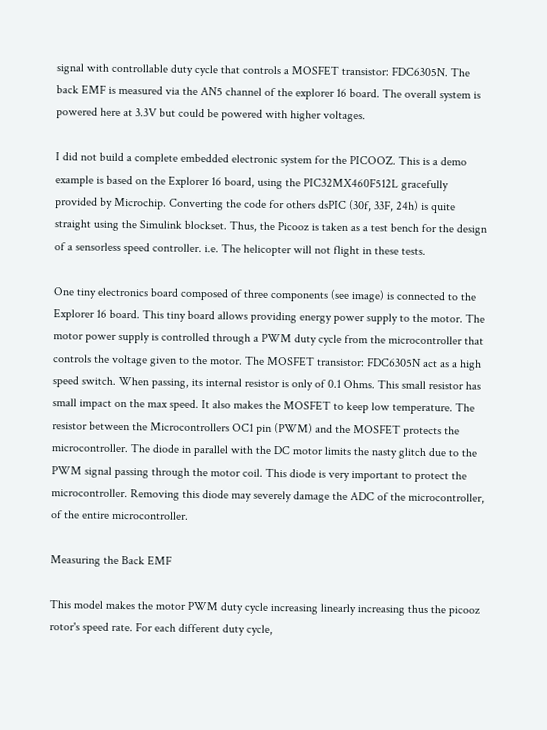signal with controllable duty cycle that controls a MOSFET transistor: FDC6305N. The back EMF is measured via the AN5 channel of the explorer 16 board. The overall system is powered here at 3.3V but could be powered with higher voltages.

I did not build a complete embedded electronic system for the PICOOZ. This is a demo example is based on the Explorer 16 board, using the PIC32MX460F512L gracefully provided by Microchip. Converting the code for others dsPIC (30f, 33F, 24h) is quite straight using the Simulink blockset. Thus, the Picooz is taken as a test bench for the design of a sensorless speed controller. i.e. The helicopter will not flight in these tests.

One tiny electronics board composed of three components (see image) is connected to the Explorer 16 board. This tiny board allows providing energy power supply to the motor. The motor power supply is controlled through a PWM duty cycle from the microcontroller that controls the voltage given to the motor. The MOSFET transistor: FDC6305N act as a high speed switch. When passing, its internal resistor is only of 0.1 Ohms. This small resistor has small impact on the max speed. It also makes the MOSFET to keep low temperature. The resistor between the Microcontrollers OC1 pin (PWM) and the MOSFET protects the microcontroller. The diode in parallel with the DC motor limits the nasty glitch due to the PWM signal passing through the motor coil. This diode is very important to protect the microcontroller. Removing this diode may severely damage the ADC of the microcontroller, of the entire microcontroller.

Measuring the Back EMF

This model makes the motor PWM duty cycle increasing linearly increasing thus the picooz rotor's speed rate. For each different duty cycle,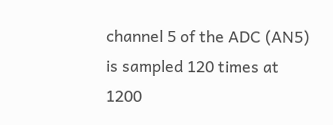channel 5 of the ADC (AN5) is sampled 120 times at 1200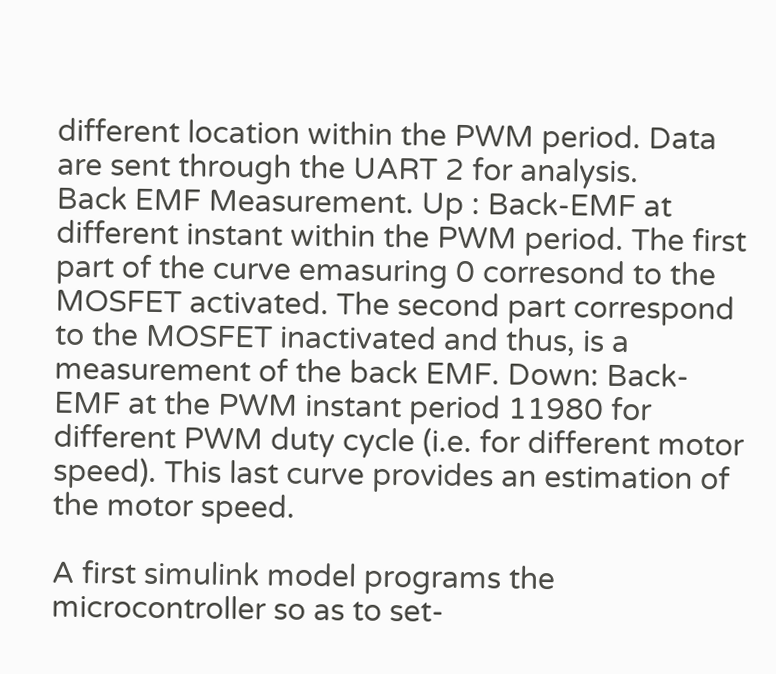different location within the PWM period. Data are sent through the UART 2 for analysis.
Back EMF Measurement. Up : Back-EMF at different instant within the PWM period. The first part of the curve emasuring 0 corresond to the MOSFET activated. The second part correspond to the MOSFET inactivated and thus, is a measurement of the back EMF. Down: Back-EMF at the PWM instant period 11980 for different PWM duty cycle (i.e. for different motor speed). This last curve provides an estimation of the motor speed.

A first simulink model programs the microcontroller so as to set-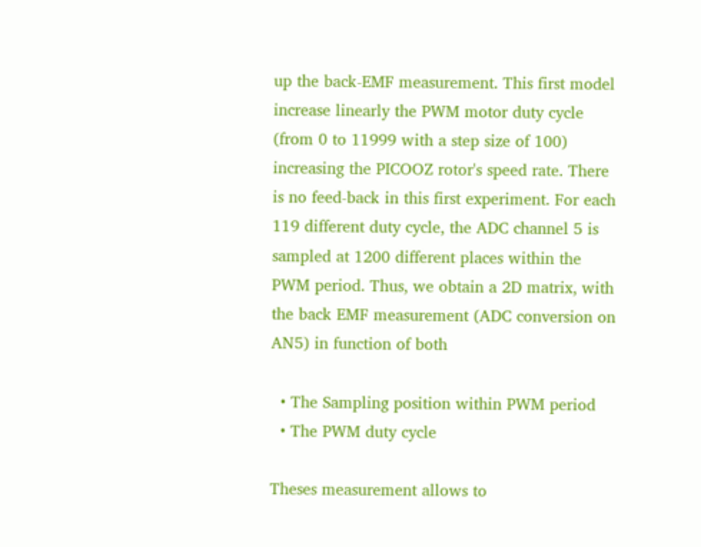up the back-EMF measurement. This first model increase linearly the PWM motor duty cycle (from 0 to 11999 with a step size of 100) increasing the PICOOZ rotor's speed rate. There is no feed-back in this first experiment. For each 119 different duty cycle, the ADC channel 5 is sampled at 1200 different places within the PWM period. Thus, we obtain a 2D matrix, with the back EMF measurement (ADC conversion on AN5) in function of both

  • The Sampling position within PWM period
  • The PWM duty cycle

Theses measurement allows to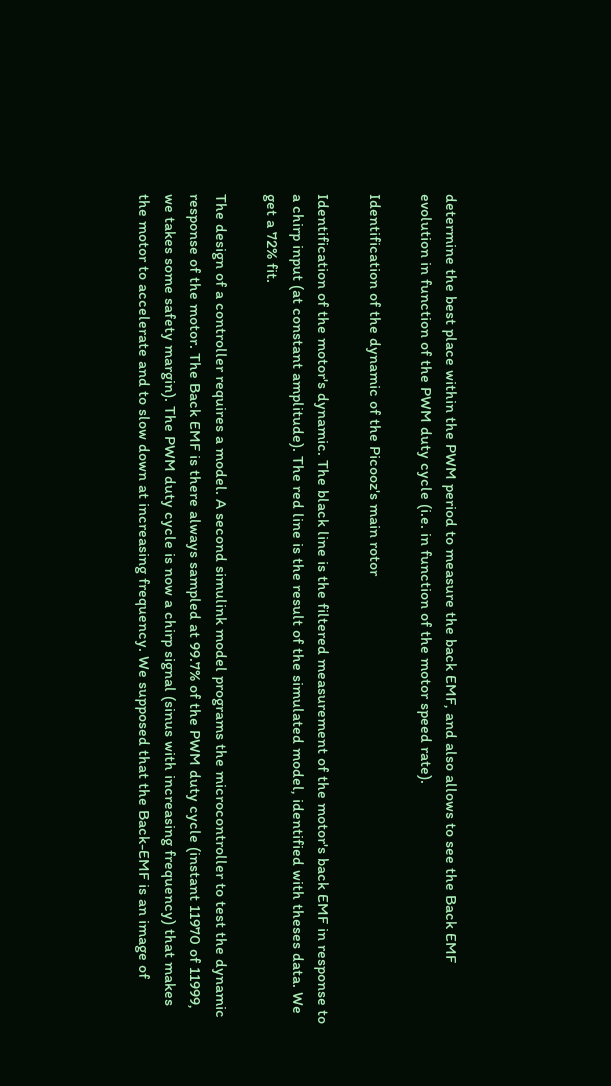determine the best place within the PWM period to measure the back EMF, and also allows to see the Back EMF evolution in function of the PWM duty cycle (i.e. in function of the motor speed rate).

Identification of the dynamic of the Picooz's main rotor

Identification of the motor's dynamic. The black line is the filtered measurement of the motor's back EMF in response to a chirp input (at constant amplitude). The red line is the result of the simulated model, identified with theses data. We get a 72% fit.

The design of a controller requires a model. A second simulink model programs the microcontroller to test the dynamic response of the motor. The Back EMF is there always sampled at 99.7% of the PWM duty cycle (instant 11970 of 11999, we takes some safety margin). The PWM duty cycle is now a chirp signal (sinus with increasing frequency) that makes the motor to accelerate and to slow down at increasing frequency. We supposed that the Back-EMF is an image of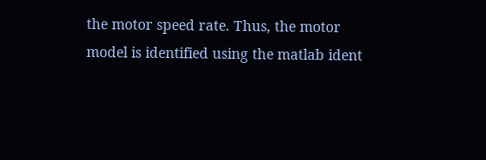the motor speed rate. Thus, the motor model is identified using the matlab ident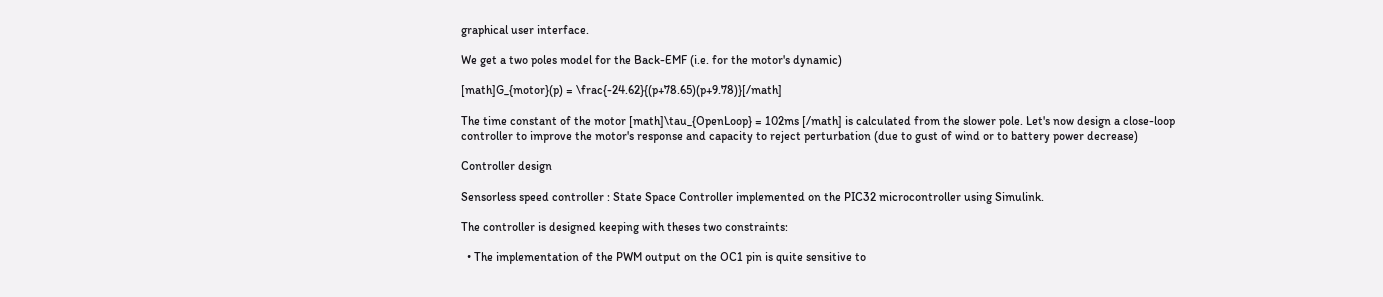graphical user interface.

We get a two poles model for the Back-EMF (i.e. for the motor's dynamic)

[math]G_{motor}(p) = \frac{-24.62}{(p+78.65)(p+9.78)}[/math]

The time constant of the motor [math]\tau_{OpenLoop} = 102ms [/math] is calculated from the slower pole. Let's now design a close-loop controller to improve the motor's response and capacity to reject perturbation (due to gust of wind or to battery power decrease)

Controller design

Sensorless speed controller : State Space Controller implemented on the PIC32 microcontroller using Simulink.

The controller is designed keeping with theses two constraints:

  • The implementation of the PWM output on the OC1 pin is quite sensitive to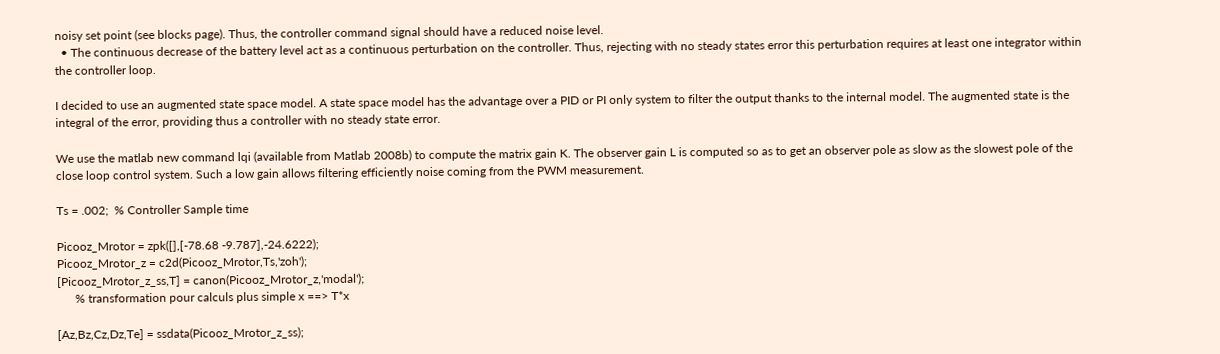noisy set point (see blocks page). Thus, the controller command signal should have a reduced noise level.
  • The continuous decrease of the battery level act as a continuous perturbation on the controller. Thus, rejecting with no steady states error this perturbation requires at least one integrator within the controller loop.

I decided to use an augmented state space model. A state space model has the advantage over a PID or PI only system to filter the output thanks to the internal model. The augmented state is the integral of the error, providing thus a controller with no steady state error.

We use the matlab new command lqi (available from Matlab 2008b) to compute the matrix gain K. The observer gain L is computed so as to get an observer pole as slow as the slowest pole of the close loop control system. Such a low gain allows filtering efficiently noise coming from the PWM measurement.

Ts = .002;  % Controller Sample time

Picooz_Mrotor = zpk([],[-78.68 -9.787],-24.6222);
Picooz_Mrotor_z = c2d(Picooz_Mrotor,Ts,'zoh');
[Picooz_Mrotor_z_ss,T] = canon(Picooz_Mrotor_z,'modal');
      % transformation pour calculs plus simple x ==> T*x

[Az,Bz,Cz,Dz,Te] = ssdata(Picooz_Mrotor_z_ss);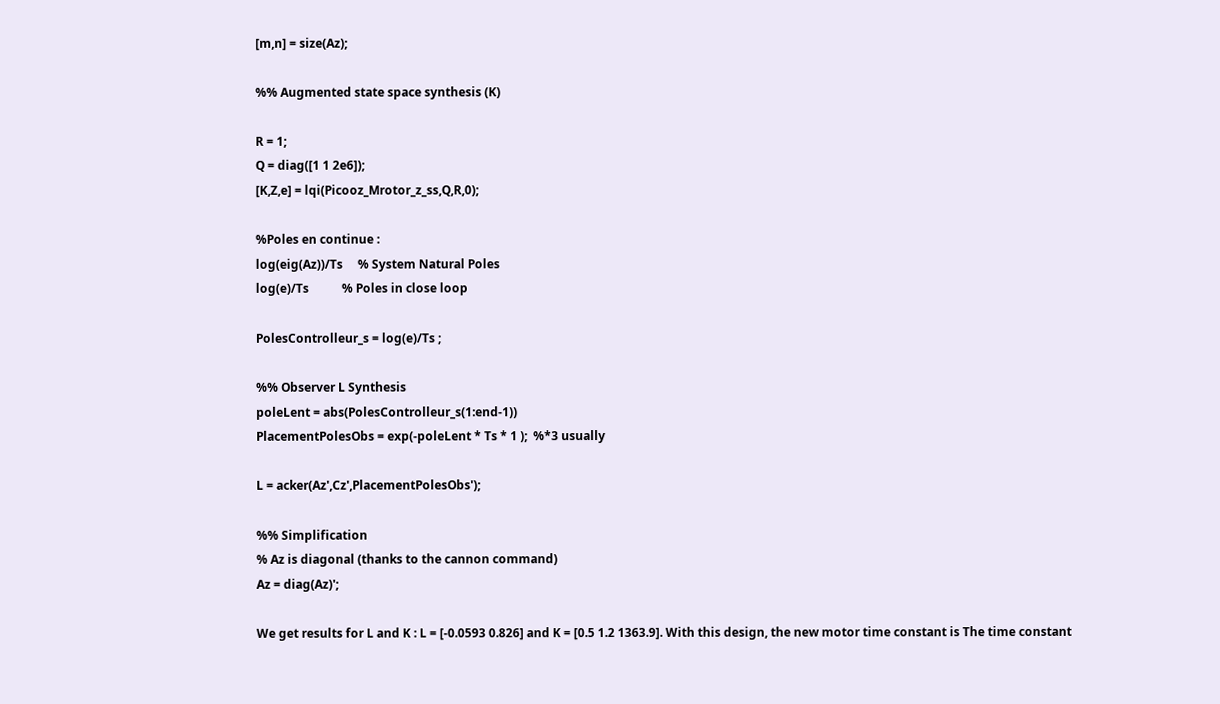[m,n] = size(Az);

%% Augmented state space synthesis (K)

R = 1;
Q = diag([1 1 2e6]);
[K,Z,e] = lqi(Picooz_Mrotor_z_ss,Q,R,0);

%Poles en continue :
log(eig(Az))/Ts     % System Natural Poles
log(e)/Ts           % Poles in close loop

PolesControlleur_s = log(e)/Ts ;

%% Observer L Synthesis
poleLent = abs(PolesControlleur_s(1:end-1))
PlacementPolesObs = exp(-poleLent * Ts * 1 );  %*3 usually

L = acker(Az',Cz',PlacementPolesObs');

%% Simplification
% Az is diagonal (thanks to the cannon command)
Az = diag(Az)';

We get results for L and K : L = [-0.0593 0.826] and K = [0.5 1.2 1363.9]. With this design, the new motor time constant is The time constant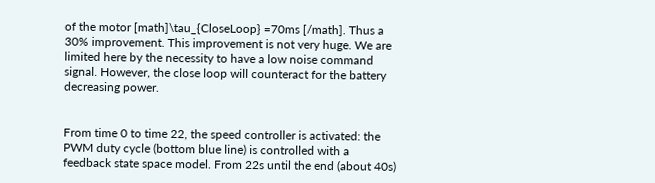of the motor [math]\tau_{CloseLoop} =70ms [/math]. Thus a 30% improvement. This improvement is not very huge. We are limited here by the necessity to have a low noise command signal. However, the close loop will counteract for the battery decreasing power.


From time 0 to time 22, the speed controller is activated: the PWM duty cycle (bottom blue line) is controlled with a feedback state space model. From 22s until the end (about 40s)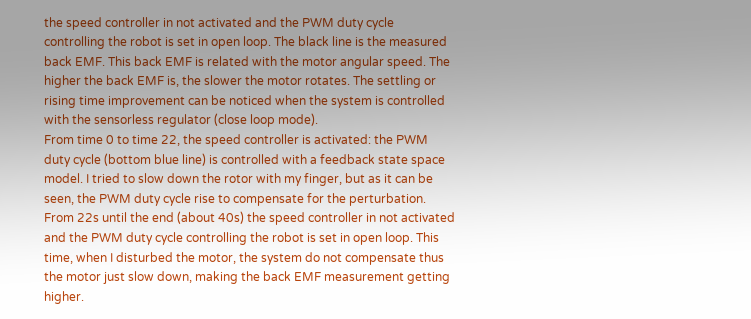the speed controller in not activated and the PWM duty cycle controlling the robot is set in open loop. The black line is the measured back EMF. This back EMF is related with the motor angular speed. The higher the back EMF is, the slower the motor rotates. The settling or rising time improvement can be noticed when the system is controlled with the sensorless regulator (close loop mode).
From time 0 to time 22, the speed controller is activated: the PWM duty cycle (bottom blue line) is controlled with a feedback state space model. I tried to slow down the rotor with my finger, but as it can be seen, the PWM duty cycle rise to compensate for the perturbation. From 22s until the end (about 40s) the speed controller in not activated and the PWM duty cycle controlling the robot is set in open loop. This time, when I disturbed the motor, the system do not compensate thus the motor just slow down, making the back EMF measurement getting higher.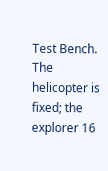Test Bench. The helicopter is fixed; the explorer 16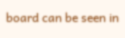board can be seen in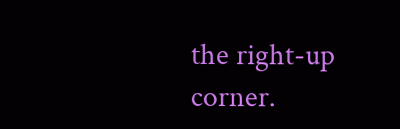the right-up corner.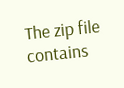The zip file contains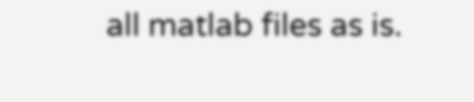all matlab files as is.